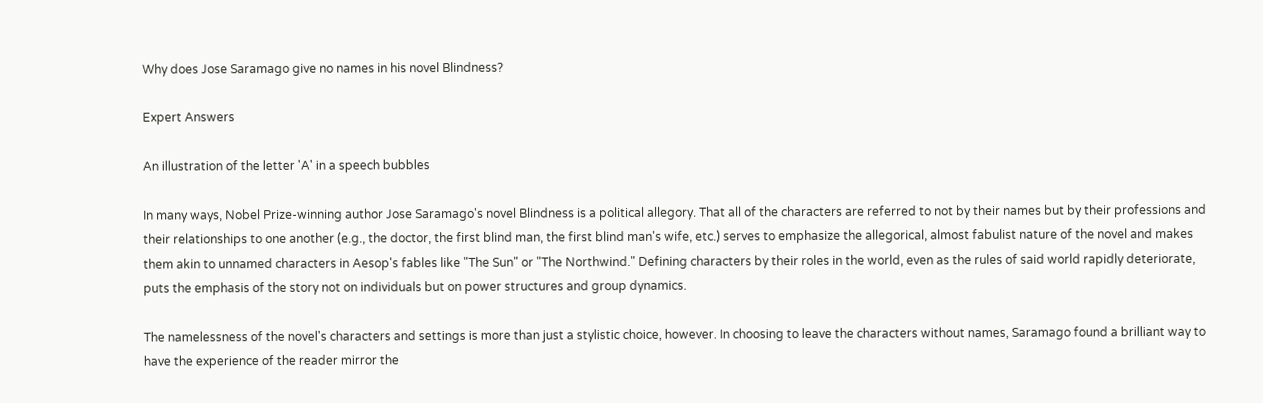Why does Jose Saramago give no names in his novel Blindness?

Expert Answers

An illustration of the letter 'A' in a speech bubbles

In many ways, Nobel Prize-winning author Jose Saramago's novel Blindness is a political allegory. That all of the characters are referred to not by their names but by their professions and their relationships to one another (e.g., the doctor, the first blind man, the first blind man's wife, etc.) serves to emphasize the allegorical, almost fabulist nature of the novel and makes them akin to unnamed characters in Aesop's fables like "The Sun" or "The Northwind." Defining characters by their roles in the world, even as the rules of said world rapidly deteriorate, puts the emphasis of the story not on individuals but on power structures and group dynamics.

The namelessness of the novel's characters and settings is more than just a stylistic choice, however. In choosing to leave the characters without names, Saramago found a brilliant way to have the experience of the reader mirror the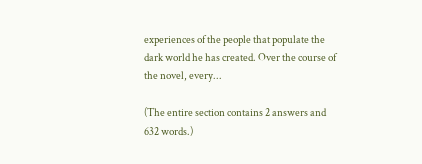experiences of the people that populate the dark world he has created. Over the course of the novel, every...

(The entire section contains 2 answers and 632 words.)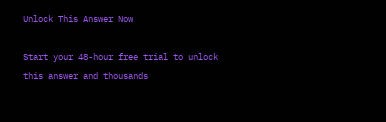Unlock This Answer Now

Start your 48-hour free trial to unlock this answer and thousands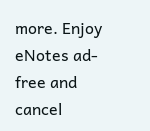more. Enjoy eNotes ad-free and cancel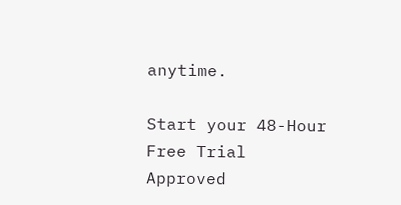anytime.

Start your 48-Hour Free Trial
Approved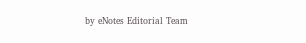by eNotes Editorial Team